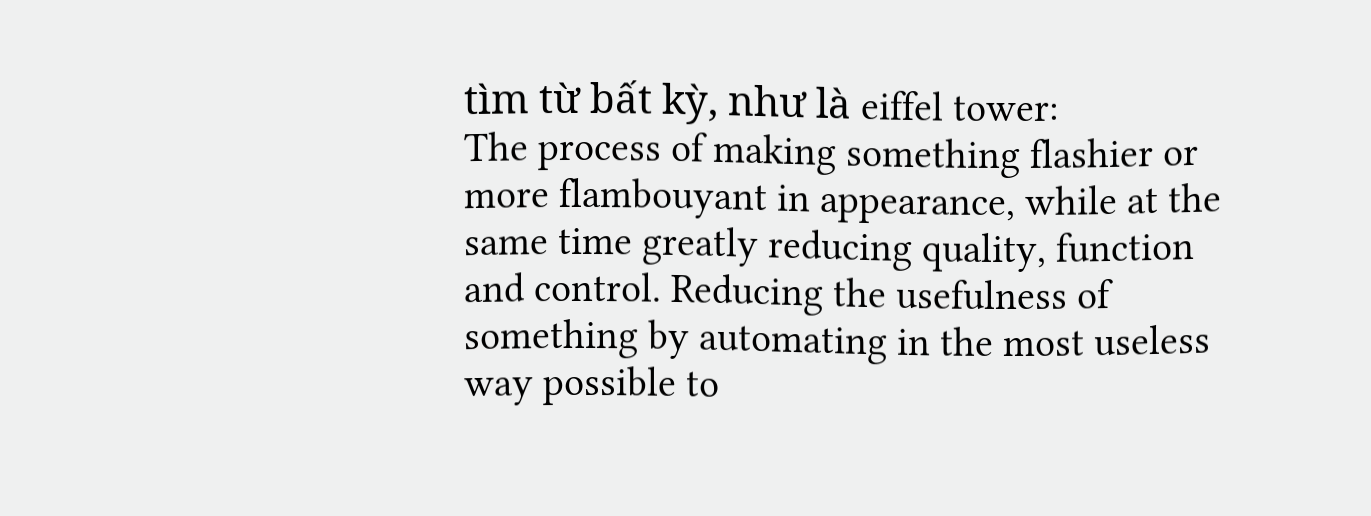tìm từ bất kỳ, như là eiffel tower:
The process of making something flashier or more flambouyant in appearance, while at the same time greatly reducing quality, function and control. Reducing the usefulness of something by automating in the most useless way possible to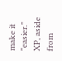make it "easier."
XP, aside from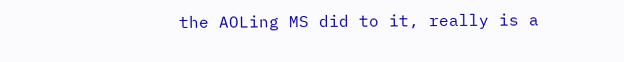the AOLing MS did to it, really is a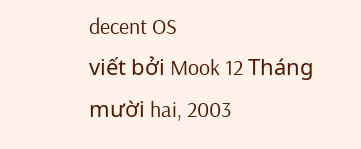decent OS
viết bởi Mook 12 Tháng mười hai, 2003